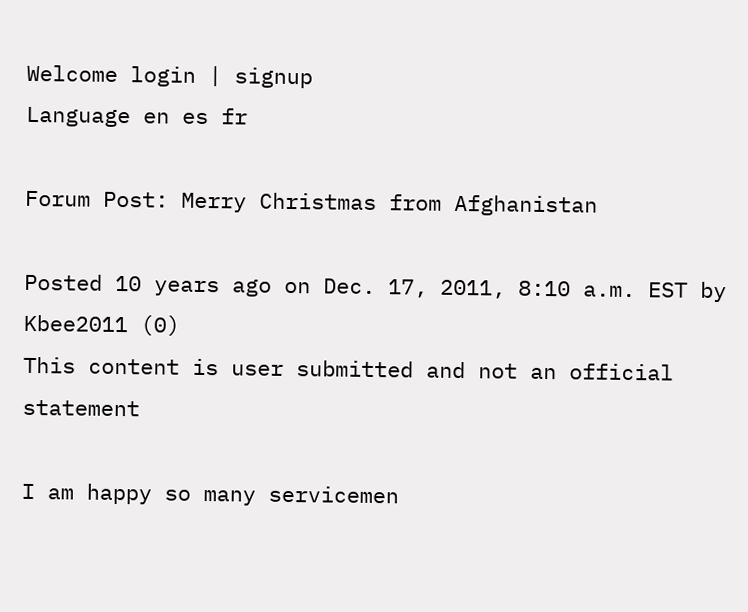Welcome login | signup
Language en es fr

Forum Post: Merry Christmas from Afghanistan

Posted 10 years ago on Dec. 17, 2011, 8:10 a.m. EST by Kbee2011 (0)
This content is user submitted and not an official statement

I am happy so many servicemen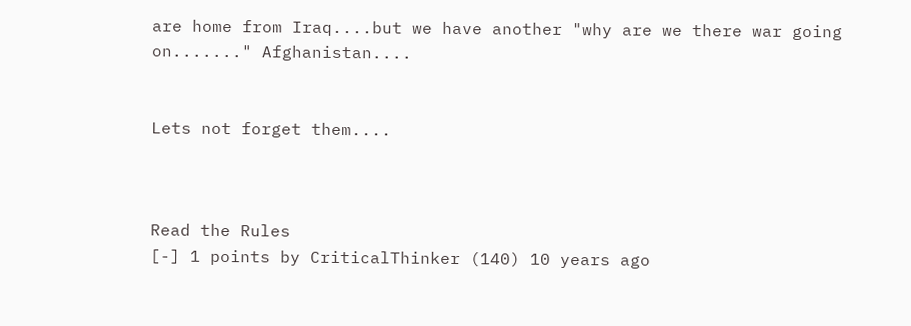are home from Iraq....but we have another "why are we there war going on......." Afghanistan....


Lets not forget them....



Read the Rules
[-] 1 points by CriticalThinker (140) 10 years ago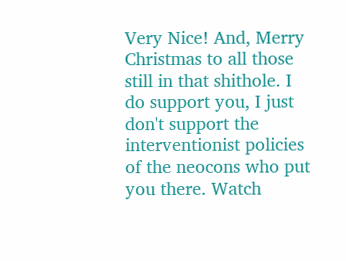Very Nice! And, Merry Christmas to all those still in that shithole. I do support you, I just don't support the interventionist policies of the neocons who put you there. Watch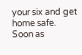your six and get home safe. Soon as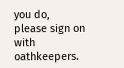you do, please sign on with oathkeepers.